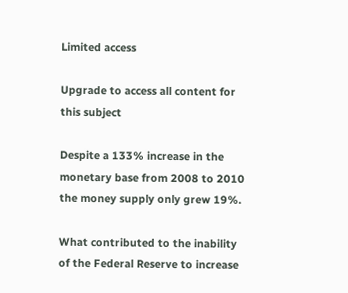Limited access

Upgrade to access all content for this subject

Despite a 133% increase in the monetary base from 2008 to 2010 the money supply only grew 19%.

What contributed to the inability of the Federal Reserve to increase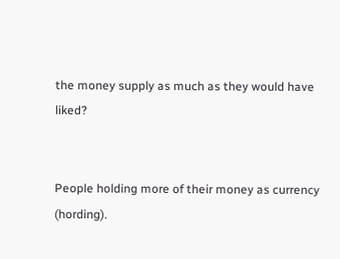the money supply as much as they would have liked?


People holding more of their money as currency (hording).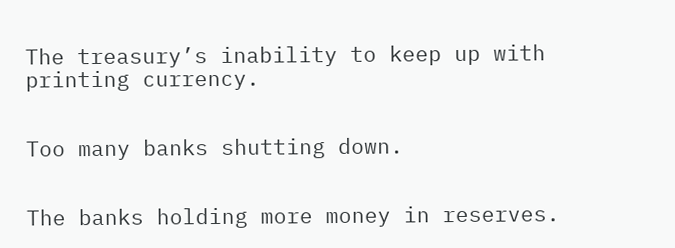The treasury’s inability to keep up with printing currency.


Too many banks shutting down.


The banks holding more money in reserves.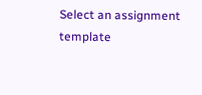Select an assignment template